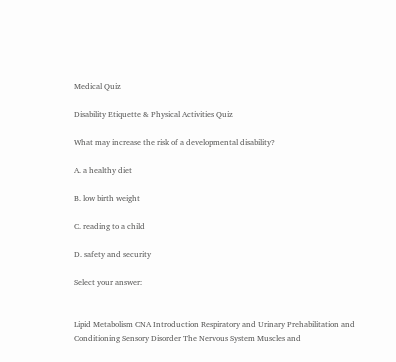Medical Quiz

Disability Etiquette & Physical Activities Quiz

What may increase the risk of a developmental disability?

A. a healthy diet

B. low birth weight

C. reading to a child

D. safety and security

Select your answer:


Lipid Metabolism CNA Introduction Respiratory and Urinary Prehabilitation and Conditioning Sensory Disorder The Nervous System Muscles and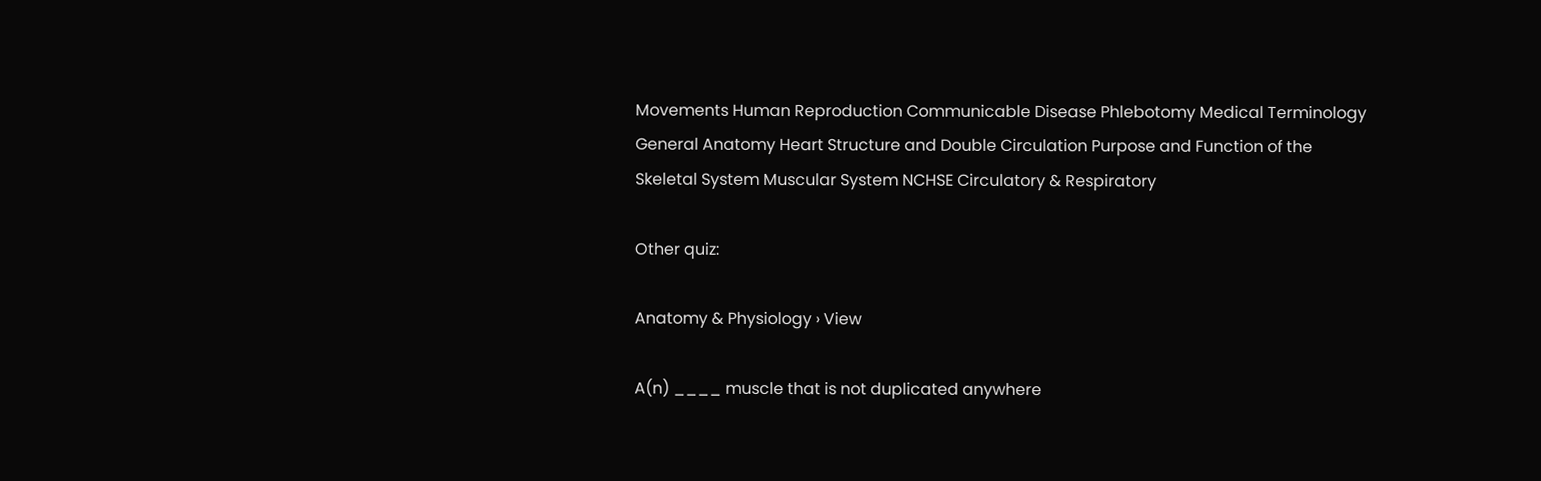Movements Human Reproduction Communicable Disease Phlebotomy Medical Terminology General Anatomy Heart Structure and Double Circulation Purpose and Function of the Skeletal System Muscular System NCHSE Circulatory & Respiratory

Other quiz:

Anatomy & Physiology › View

A(n) ____ muscle that is not duplicated anywhere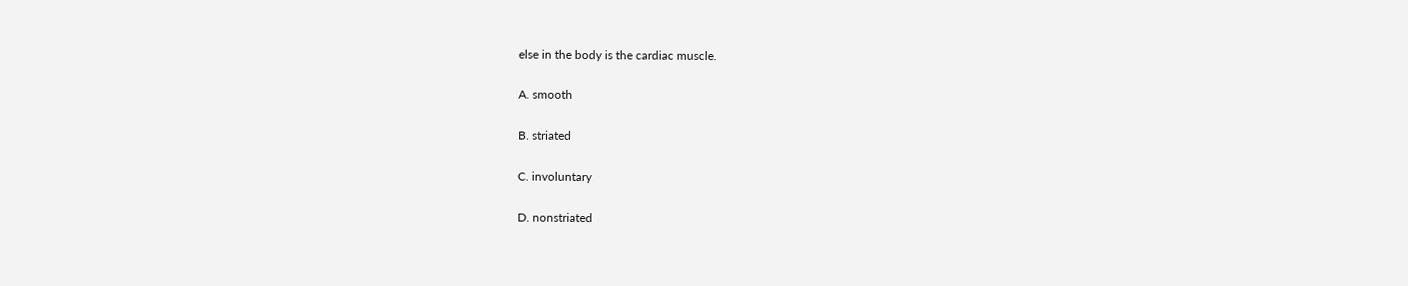else in the body is the cardiac muscle.

A. smooth

B. striated

C. involuntary

D. nonstriated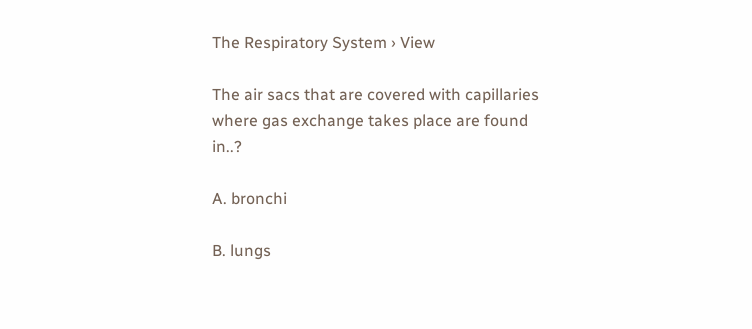The Respiratory System › View

The air sacs that are covered with capillaries where gas exchange takes place are found in..?

A. bronchi

B. lungs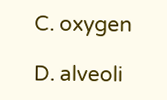C. oxygen

D. alveoli